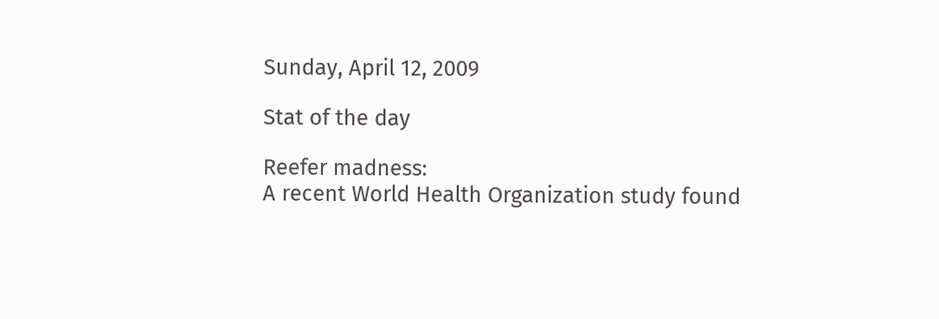Sunday, April 12, 2009

Stat of the day

Reefer madness:
A recent World Health Organization study found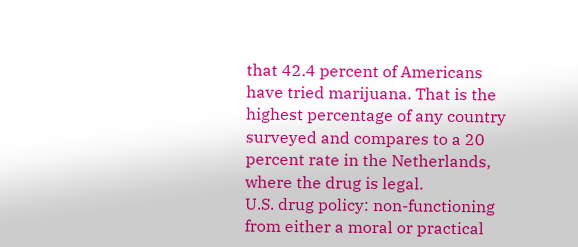that 42.4 percent of Americans have tried marijuana. That is the highest percentage of any country surveyed and compares to a 20 percent rate in the Netherlands, where the drug is legal.
U.S. drug policy: non-functioning from either a moral or practical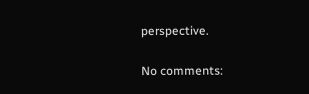perspective.

No comments: